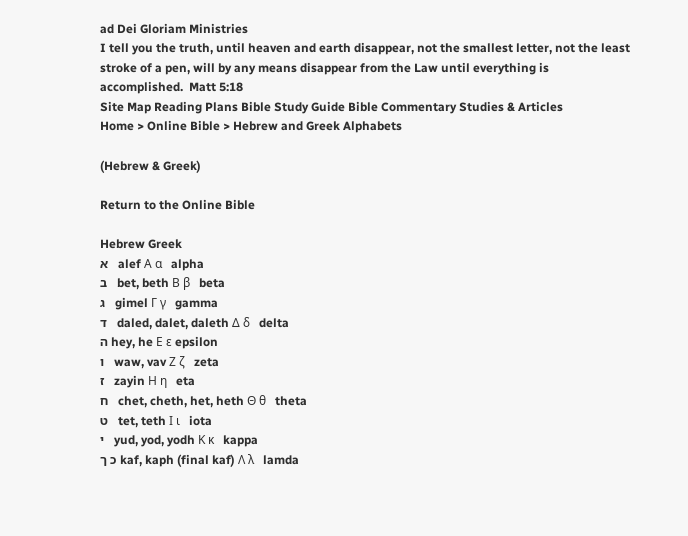ad Dei Gloriam Ministries
I tell you the truth, until heaven and earth disappear, not the smallest letter, not the least stroke of a pen, will by any means disappear from the Law until everything is accomplished.  Matt 5:18
Site Map Reading Plans Bible Study Guide Bible Commentary Studies & Articles
Home > Online Bible > Hebrew and Greek Alphabets

(Hebrew & Greek)

Return to the Online Bible

Hebrew Greek
א   alef Α α   alpha
ב   bet, beth Β β   beta
ג   gimel Γ γ   gamma
ד   daled, dalet, daleth Δ δ   delta
ה hey, he Ε ε epsilon
ו   waw, vav Ζ ζ   zeta
ז   zayin Η η   eta
ח   chet, cheth, het, heth Θ θ   theta
ט   tet, teth Ι ι   iota
י   yud, yod, yodh Κ κ   kappa
כ ך kaf, kaph (final kaf) Λ λ   lamda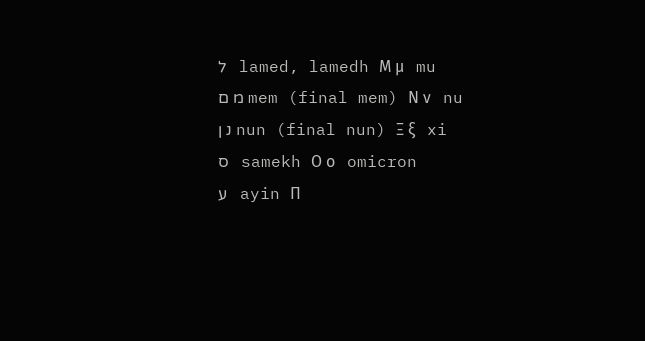ל   lamed, lamedh Μ μ   mu
מ ם mem (final mem) Ν ν   nu
נ ן nun (final nun) Ξ ξ   xi
ס   samekh Ο ο   omicron
ע   ayin Π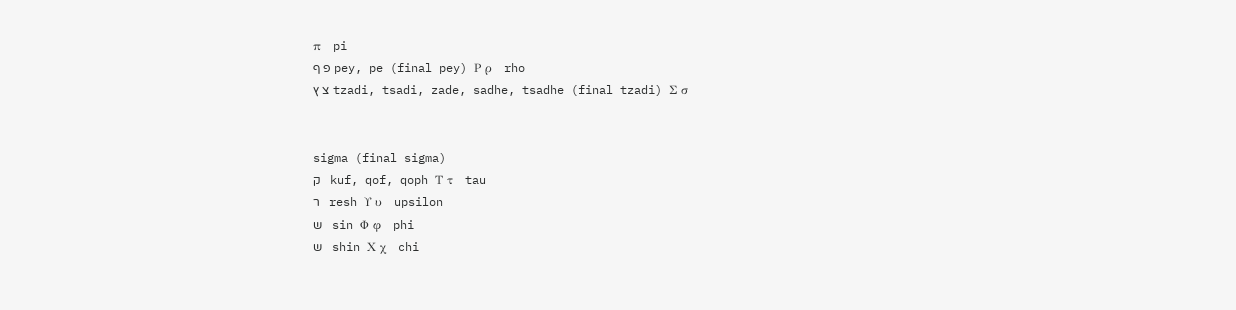π   pi
פ ף pey, pe (final pey) Ρ ρ   rho
צ ץ tzadi, tsadi, zade, sadhe, tsadhe (final tzadi) Σ σ


sigma (final sigma)
ק   kuf, qof, qoph Τ τ   tau
ר   resh Υ υ   upsilon
ש   sin Φ φ   phi
ש   shin Χ χ   chi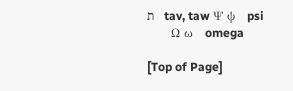ת   tav, taw Ψ ψ   psi
      Ω ω   omega

[Top of Page]